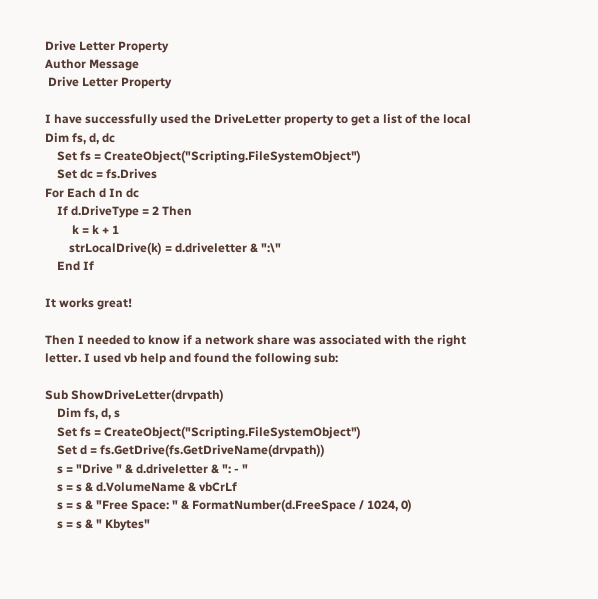Drive Letter Property
Author Message
 Drive Letter Property

I have successfully used the DriveLetter property to get a list of the local
Dim fs, d, dc
    Set fs = CreateObject("Scripting.FileSystemObject")
    Set dc = fs.Drives
For Each d In dc
    If d.DriveType = 2 Then
         k = k + 1
        strLocalDrive(k) = d.driveletter & ":\"
    End If

It works great!

Then I needed to know if a network share was associated with the right
letter. I used vb help and found the following sub:

Sub ShowDriveLetter(drvpath)
    Dim fs, d, s
    Set fs = CreateObject("Scripting.FileSystemObject")
    Set d = fs.GetDrive(fs.GetDriveName(drvpath))
    s = "Drive " & d.driveletter & ": - "
    s = s & d.VolumeName & vbCrLf
    s = s & "Free Space: " & FormatNumber(d.FreeSpace / 1024, 0)
    s = s & " Kbytes"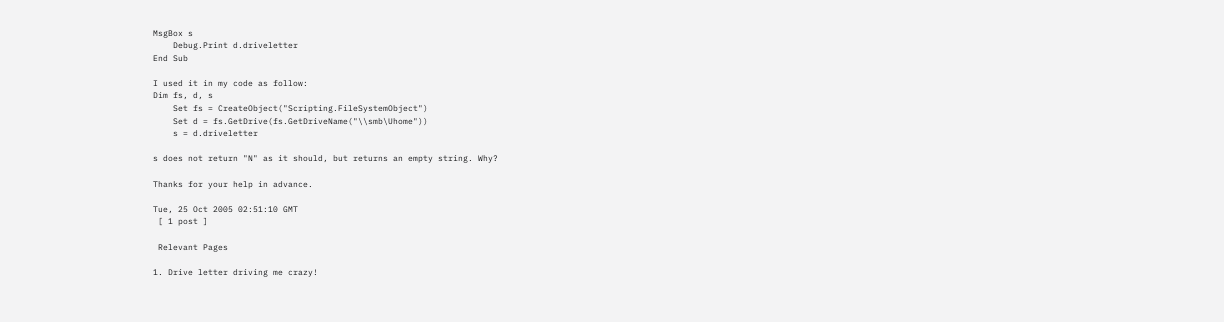MsgBox s
    Debug.Print d.driveletter
End Sub

I used it in my code as follow:
Dim fs, d, s
    Set fs = CreateObject("Scripting.FileSystemObject")
    Set d = fs.GetDrive(fs.GetDriveName("\\smb\Uhome"))
    s = d.driveletter

s does not return "N" as it should, but returns an empty string. Why?

Thanks for your help in advance.

Tue, 25 Oct 2005 02:51:10 GMT
 [ 1 post ]

 Relevant Pages

1. Drive letter driving me crazy!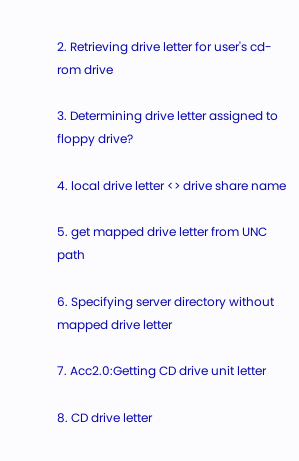2. Retrieving drive letter for user's cd-rom drive

3. Determining drive letter assigned to floppy drive?

4. local drive letter <> drive share name

5. get mapped drive letter from UNC path

6. Specifying server directory without mapped drive letter

7. Acc2.0:Getting CD drive unit letter

8. CD drive letter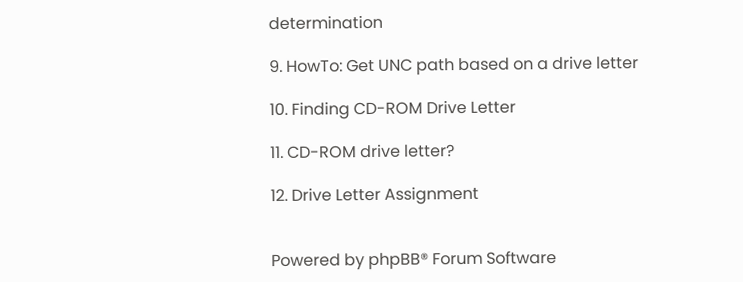determination

9. HowTo: Get UNC path based on a drive letter

10. Finding CD-ROM Drive Letter

11. CD-ROM drive letter?

12. Drive Letter Assignment


Powered by phpBB® Forum Software